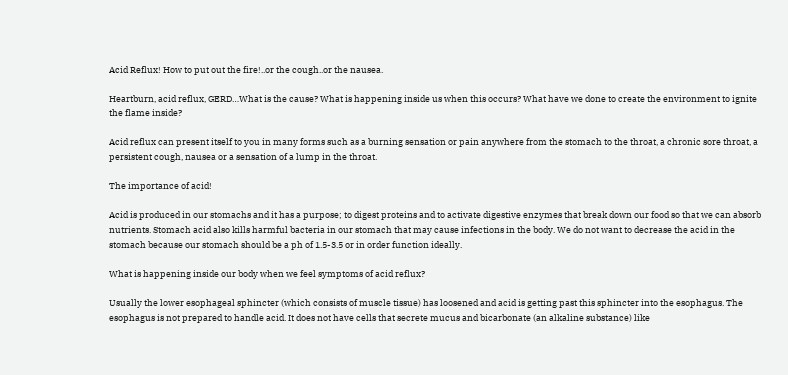Acid Reflux! How to put out the fire!..or the cough..or the nausea.

Heartburn, acid reflux, GERD…What is the cause? What is happening inside us when this occurs? What have we done to create the environment to ignite the flame inside?

Acid reflux can present itself to you in many forms such as a burning sensation or pain anywhere from the stomach to the throat, a chronic sore throat, a persistent cough, nausea or a sensation of a lump in the throat.

The importance of acid!

Acid is produced in our stomachs and it has a purpose; to digest proteins and to activate digestive enzymes that break down our food so that we can absorb nutrients. Stomach acid also kills harmful bacteria in our stomach that may cause infections in the body. We do not want to decrease the acid in the stomach because our stomach should be a ph of 1.5-3.5 or in order function ideally.

What is happening inside our body when we feel symptoms of acid reflux?

Usually the lower esophageal sphincter (which consists of muscle tissue) has loosened and acid is getting past this sphincter into the esophagus. The esophagus is not prepared to handle acid. It does not have cells that secrete mucus and bicarbonate (an alkaline substance) like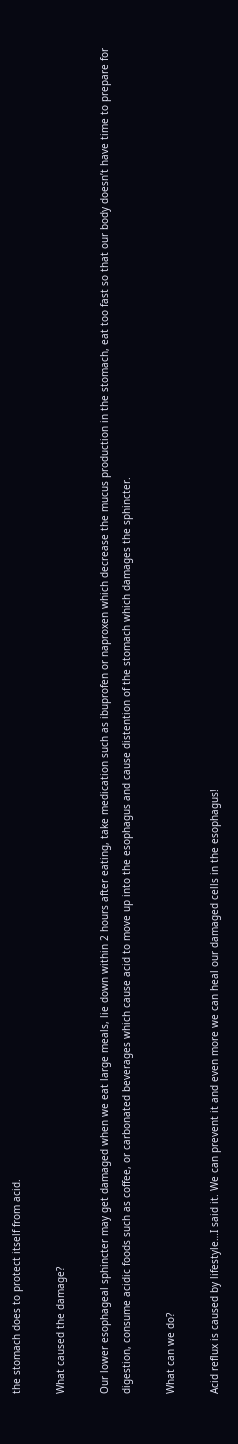the stomach does to protect itself from acid.

What caused the damage?

Our lower esophageal sphincter may get damaged when we eat large meals, lie down within 2 hours after eating, take medication such as ibuprofen or naproxen which decrease the mucus production in the stomach, eat too fast so that our body doesn’t have time to prepare for digestion, consume acidic foods such as coffee, or carbonated beverages which cause acid to move up into the esophagus and cause distention of the stomach which damages the sphincter.

What can we do?

Acid reflux is caused by lifestyle…I said it. We can prevent it and even more we can heal our damaged cells in the esophagus!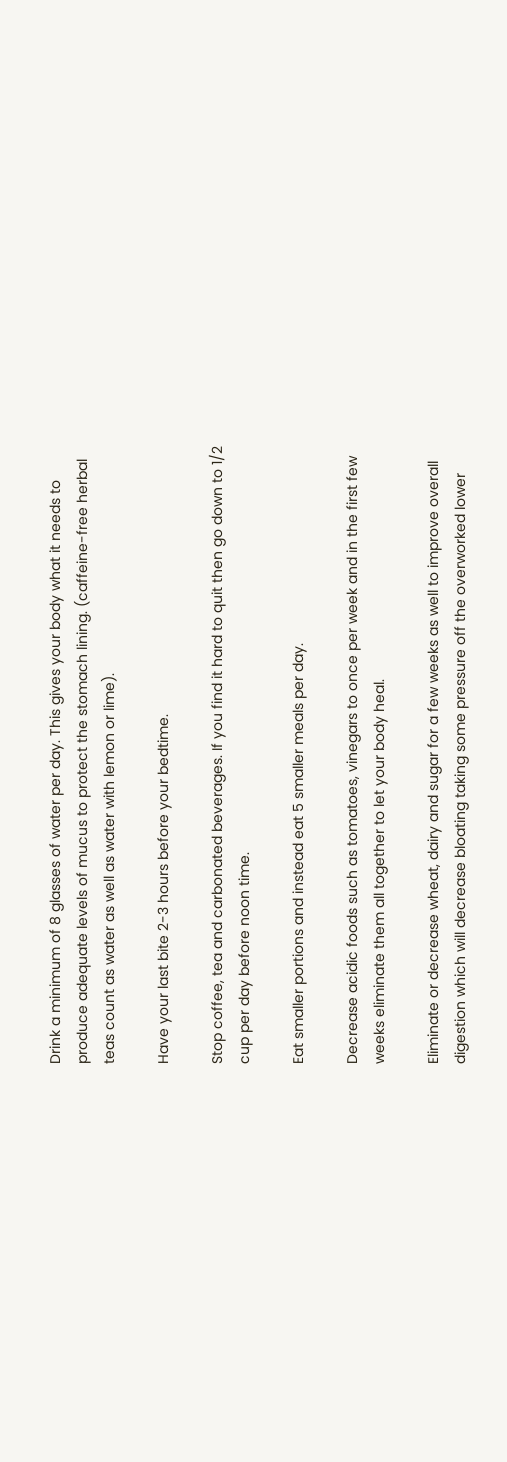Drink a minimum of 8 glasses of water per day. This gives your body what it needs to produce adequate levels of mucus to protect the stomach lining. (caffeine-free herbal teas count as water as well as water with lemon or lime).

Have your last bite 2-3 hours before your bedtime.

Stop coffee, tea and carbonated beverages. If you find it hard to quit then go down to 1/2 cup per day before noon time.

Eat smaller portions and instead eat 5 smaller meals per day.

Decrease acidic foods such as tomatoes, vinegars to once per week and in the first few weeks eliminate them all together to let your body heal.

Eliminate or decrease wheat, dairy and sugar for a few weeks as well to improve overall digestion which will decrease bloating taking some pressure off the overworked lower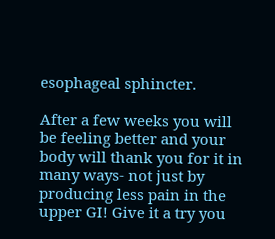esophageal sphincter.

After a few weeks you will be feeling better and your body will thank you for it in many ways- not just by producing less pain in the upper GI! Give it a try you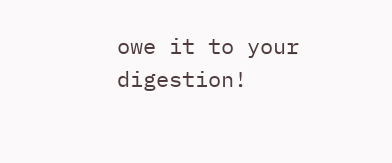owe it to your digestion!